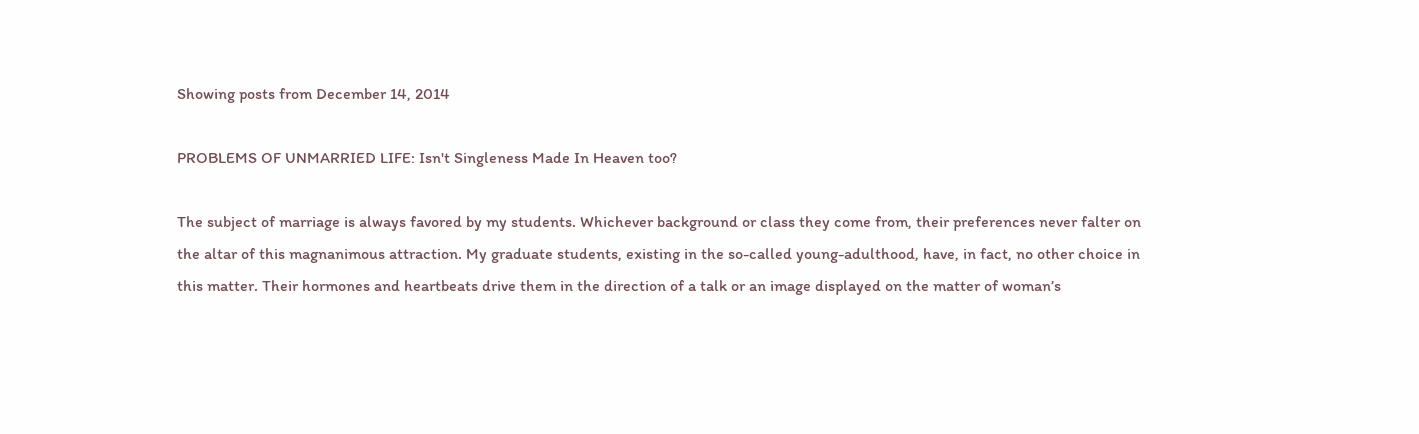Showing posts from December 14, 2014

PROBLEMS OF UNMARRIED LIFE: Isn't Singleness Made In Heaven too?

The subject of marriage is always favored by my students. Whichever background or class they come from, their preferences never falter on the altar of this magnanimous attraction. My graduate students, existing in the so-called young-adulthood, have, in fact, no other choice in this matter. Their hormones and heartbeats drive them in the direction of a talk or an image displayed on the matter of woman’s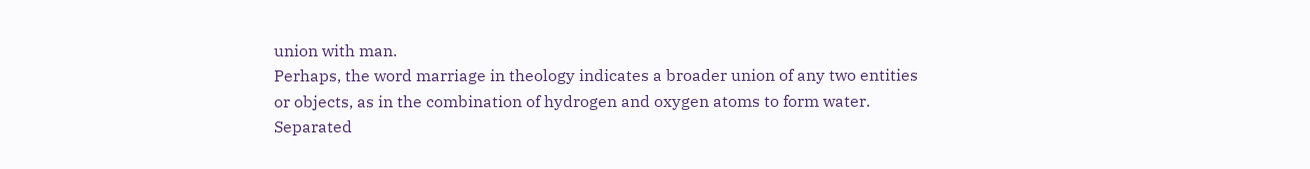union with man.
Perhaps, the word marriage in theology indicates a broader union of any two entities or objects, as in the combination of hydrogen and oxygen atoms to form water. Separated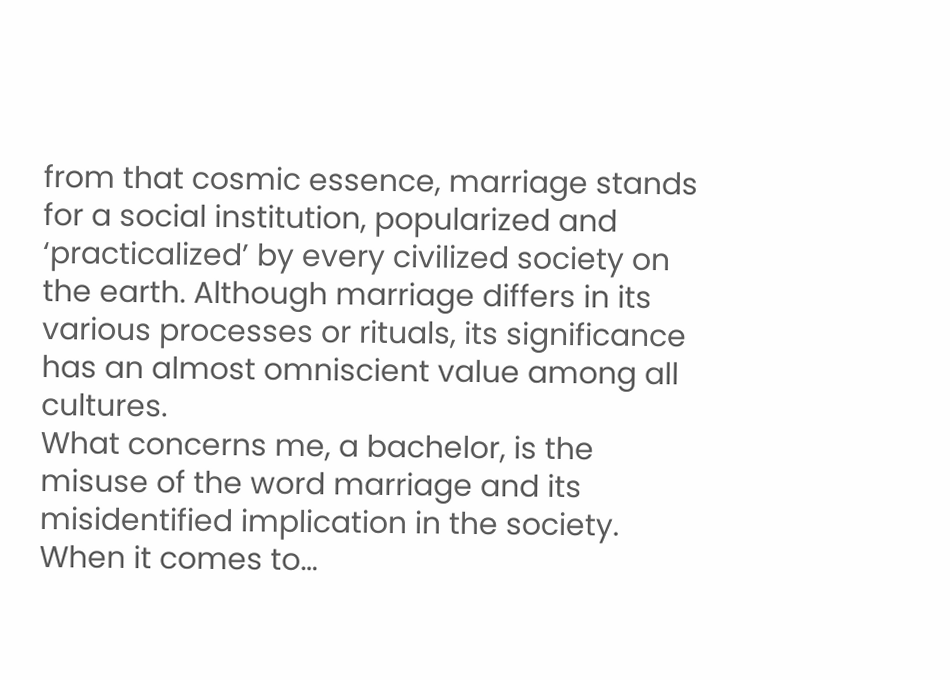from that cosmic essence, marriage stands for a social institution, popularized and ‘practicalized’ by every civilized society on the earth. Although marriage differs in its various processes or rituals, its significance has an almost omniscient value among all cultures.
What concerns me, a bachelor, is the misuse of the word marriage and its misidentified implication in the society. When it comes to…